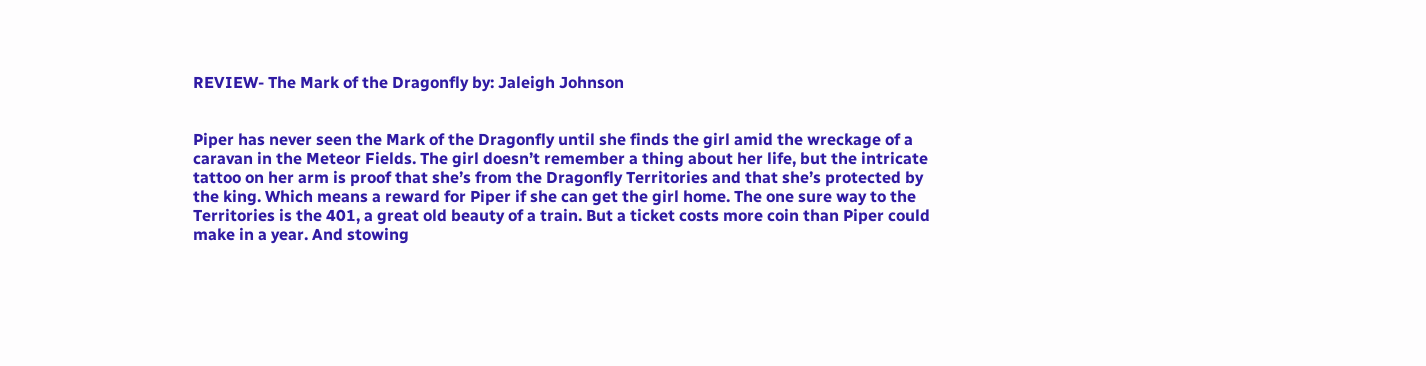REVIEW- The Mark of the Dragonfly by: Jaleigh Johnson


Piper has never seen the Mark of the Dragonfly until she finds the girl amid the wreckage of a caravan in the Meteor Fields. The girl doesn’t remember a thing about her life, but the intricate tattoo on her arm is proof that she’s from the Dragonfly Territories and that she’s protected by the king. Which means a reward for Piper if she can get the girl home. The one sure way to the Territories is the 401, a great old beauty of a train. But a ticket costs more coin than Piper could make in a year. And stowing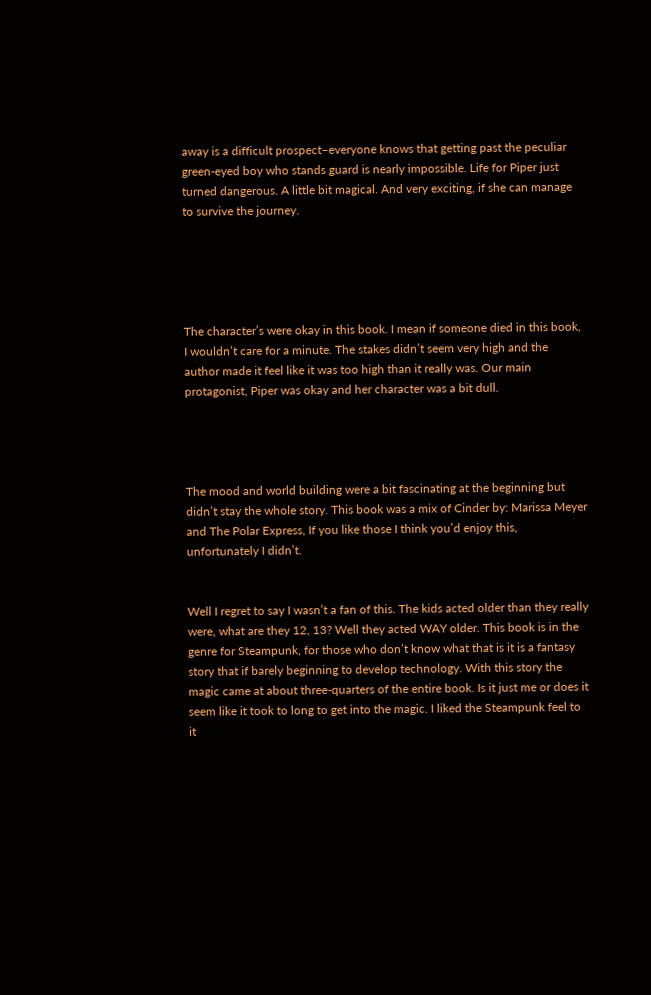away is a difficult prospect–everyone knows that getting past the peculiar green-eyed boy who stands guard is nearly impossible. Life for Piper just turned dangerous. A little bit magical. And very exciting, if she can manage to survive the journey.





The character’s were okay in this book. I mean if someone died in this book, I wouldn’t care for a minute. The stakes didn’t seem very high and the author made it feel like it was too high than it really was. Our main protagonist, Piper was okay and her character was a bit dull.




The mood and world building were a bit fascinating at the beginning but didn’t stay the whole story. This book was a mix of Cinder by: Marissa Meyer and The Polar Express, If you like those I think you’d enjoy this, unfortunately I didn’t.


Well I regret to say I wasn’t a fan of this. The kids acted older than they really were, what are they 12, 13? Well they acted WAY older. This book is in the genre for Steampunk, for those who don’t know what that is it is a fantasy story that if barely beginning to develop technology. With this story the magic came at about three-quarters of the entire book. Is it just me or does it seem like it took to long to get into the magic. I liked the Steampunk feel to it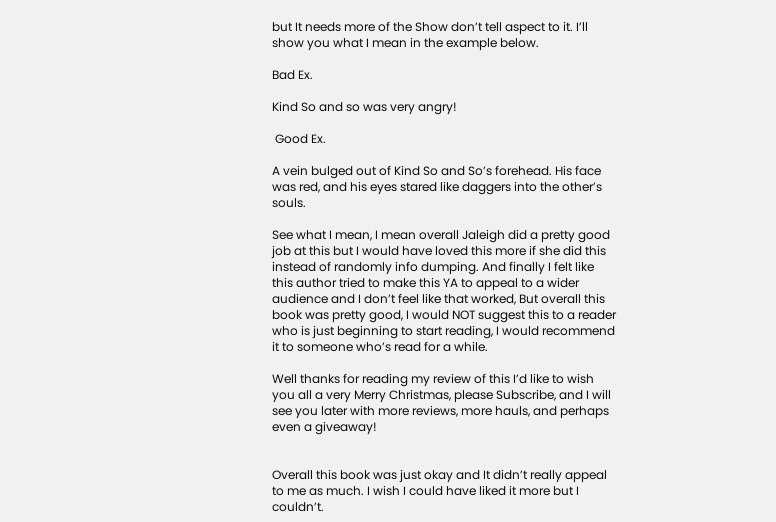but It needs more of the Show don’t tell aspect to it. I’ll show you what I mean in the example below.

Bad Ex.

Kind So and so was very angry!

 Good Ex.

A vein bulged out of Kind So and So’s forehead. His face was red, and his eyes stared like daggers into the other’s souls.

See what I mean, I mean overall Jaleigh did a pretty good job at this but I would have loved this more if she did this instead of randomly info dumping. And finally I felt like this author tried to make this YA to appeal to a wider audience and I don’t feel like that worked, But overall this book was pretty good, I would NOT suggest this to a reader who is just beginning to start reading, I would recommend it to someone who’s read for a while.

Well thanks for reading my review of this I’d like to wish you all a very Merry Christmas, please Subscribe, and I will see you later with more reviews, more hauls, and perhaps even a giveaway!


Overall this book was just okay and It didn’t really appeal to me as much. I wish I could have liked it more but I couldn’t.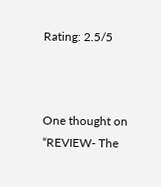Rating: 2.5/5



One thought on “REVIEW- The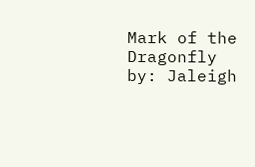Mark of the Dragonfly by: Jaleigh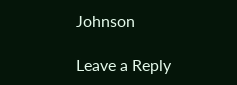Johnson

Leave a Reply